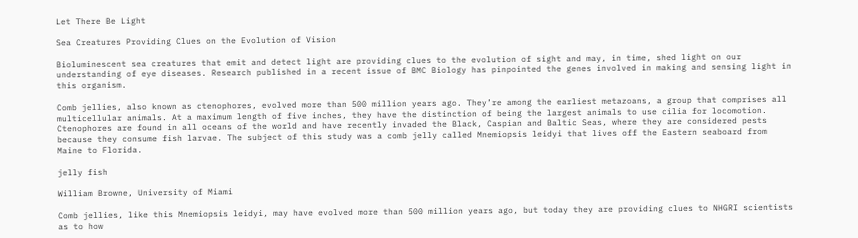Let There Be Light

Sea Creatures Providing Clues on the Evolution of Vision

Bioluminescent sea creatures that emit and detect light are providing clues to the evolution of sight and may, in time, shed light on our understanding of eye diseases. Research published in a recent issue of BMC Biology has pinpointed the genes involved in making and sensing light in this organism.

Comb jellies, also known as ctenophores, evolved more than 500 million years ago. They’re among the earliest metazoans, a group that comprises all multicellular animals. At a maximum length of five inches, they have the distinction of being the largest animals to use cilia for locomotion. Ctenophores are found in all oceans of the world and have recently invaded the Black, Caspian and Baltic Seas, where they are considered pests because they consume fish larvae. The subject of this study was a comb jelly called Mnemiopsis leidyi that lives off the Eastern seaboard from Maine to Florida.

jelly fish

William Browne, University of Miami

Comb jellies, like this Mnemiopsis leidyi, may have evolved more than 500 million years ago, but today they are providing clues to NHGRI scientists as to how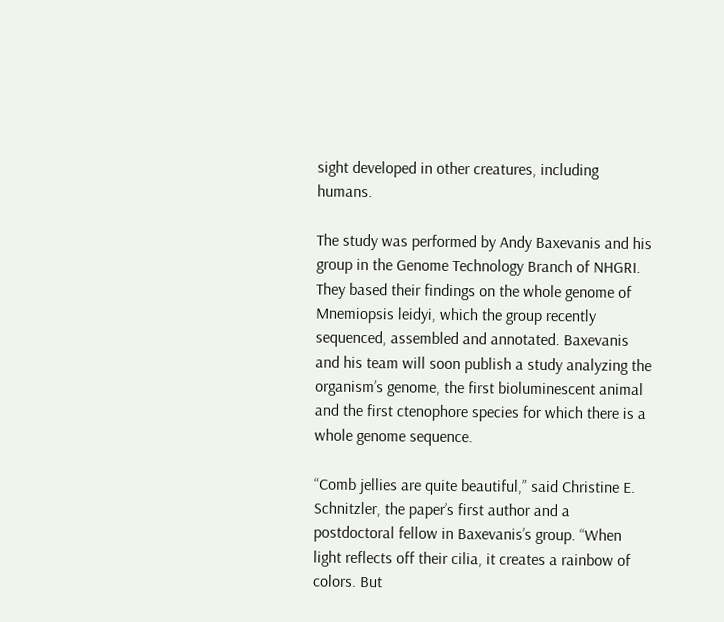sight developed in other creatures, including humans.

The study was performed by Andy Baxevanis and his group in the Genome Technology Branch of NHGRI. They based their findings on the whole genome of Mnemiopsis leidyi, which the group recently sequenced, assembled and annotated. Baxevanis and his team will soon publish a study analyzing the organism’s genome, the first bioluminescent animal and the first ctenophore species for which there is a whole genome sequence.

“Comb jellies are quite beautiful,” said Christine E. Schnitzler, the paper’s first author and a postdoctoral fellow in Baxevanis’s group. “When light reflects off their cilia, it creates a rainbow of colors. But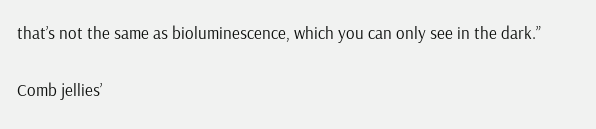that’s not the same as bioluminescence, which you can only see in the dark.”

Comb jellies’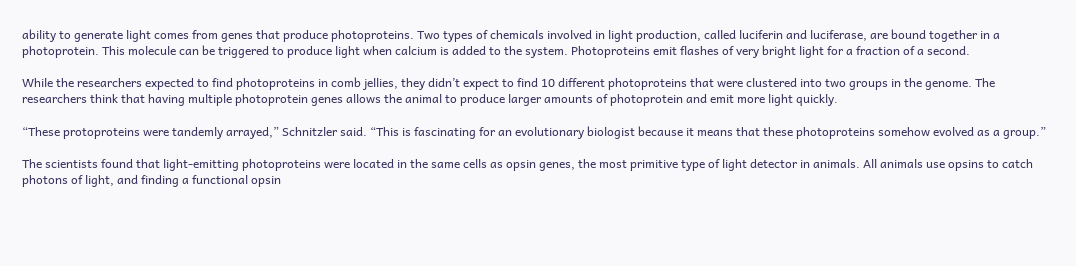ability to generate light comes from genes that produce photoproteins. Two types of chemicals involved in light production, called luciferin and luciferase, are bound together in a photoprotein. This molecule can be triggered to produce light when calcium is added to the system. Photoproteins emit flashes of very bright light for a fraction of a second.

While the researchers expected to find photoproteins in comb jellies, they didn’t expect to find 10 different photoproteins that were clustered into two groups in the genome. The researchers think that having multiple photoprotein genes allows the animal to produce larger amounts of photoprotein and emit more light quickly.

“These protoproteins were tandemly arrayed,” Schnitzler said. “This is fascinating for an evolutionary biologist because it means that these photoproteins somehow evolved as a group.”

The scientists found that light-emitting photoproteins were located in the same cells as opsin genes, the most primitive type of light detector in animals. All animals use opsins to catch photons of light, and finding a functional opsin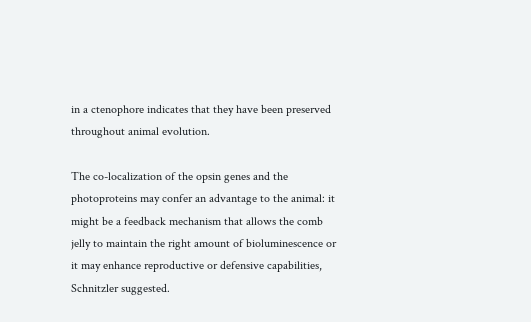in a ctenophore indicates that they have been preserved throughout animal evolution.

The co-localization of the opsin genes and the photoproteins may confer an advantage to the animal: it might be a feedback mechanism that allows the comb jelly to maintain the right amount of bioluminescence or it may enhance reproductive or defensive capabilities, Schnitzler suggested.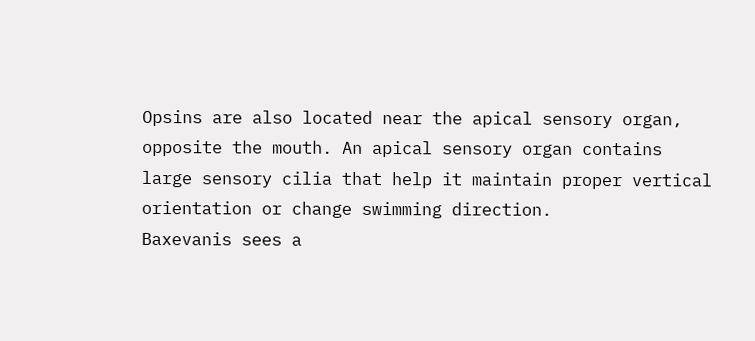Opsins are also located near the apical sensory organ, opposite the mouth. An apical sensory organ contains large sensory cilia that help it maintain proper vertical orientation or change swimming direction.
Baxevanis sees a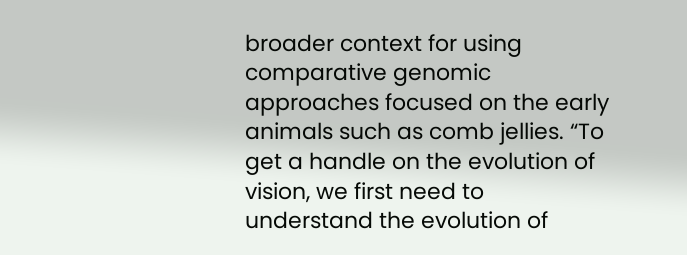broader context for using comparative genomic approaches focused on the early animals such as comb jellies. “To get a handle on the evolution of vision, we first need to understand the evolution of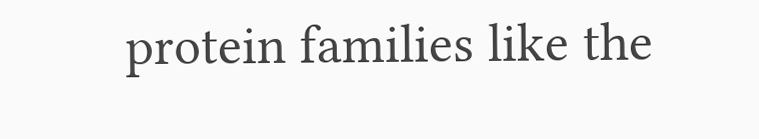protein families like the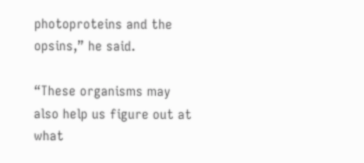photoproteins and the opsins,” he said.

“These organisms may also help us figure out at what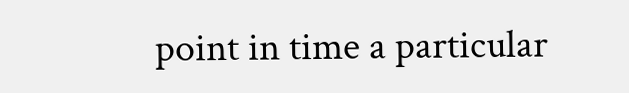point in time a particular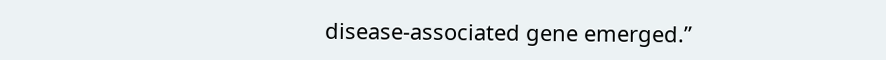disease-associated gene emerged.”